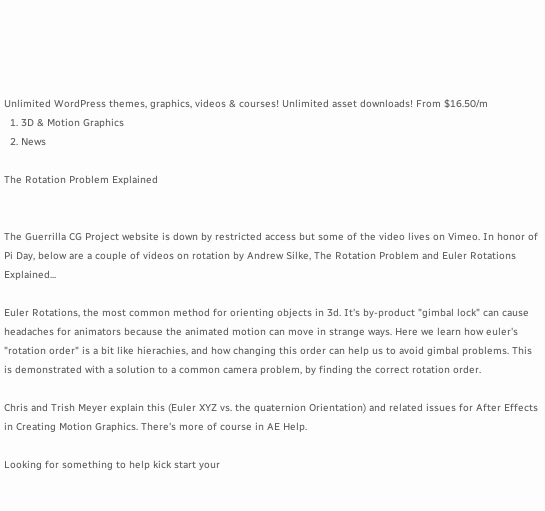Unlimited WordPress themes, graphics, videos & courses! Unlimited asset downloads! From $16.50/m
  1. 3D & Motion Graphics
  2. News

The Rotation Problem Explained


The Guerrilla CG Project website is down by restricted access but some of the video lives on Vimeo. In honor of Pi Day, below are a couple of videos on rotation by Andrew Silke, The Rotation Problem and Euler Rotations Explained...

Euler Rotations, the most common method for orienting objects in 3d. It's by-product "gimbal lock" can cause headaches for animators because the animated motion can move in strange ways. Here we learn how euler's "rotation order" is a bit like hierachies, and how changing this order can help us to avoid gimbal problems. This is demonstrated with a solution to a common camera problem, by finding the correct rotation order.

Chris and Trish Meyer explain this (Euler XYZ vs. the quaternion Orientation) and related issues for After Effects in Creating Motion Graphics. There's more of course in AE Help.

Looking for something to help kick start your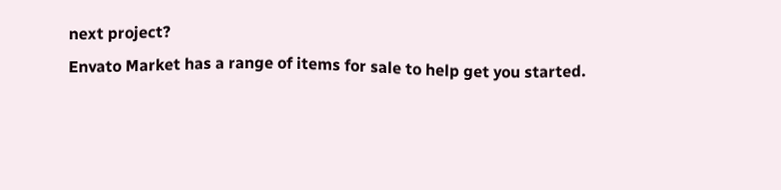next project?
Envato Market has a range of items for sale to help get you started.